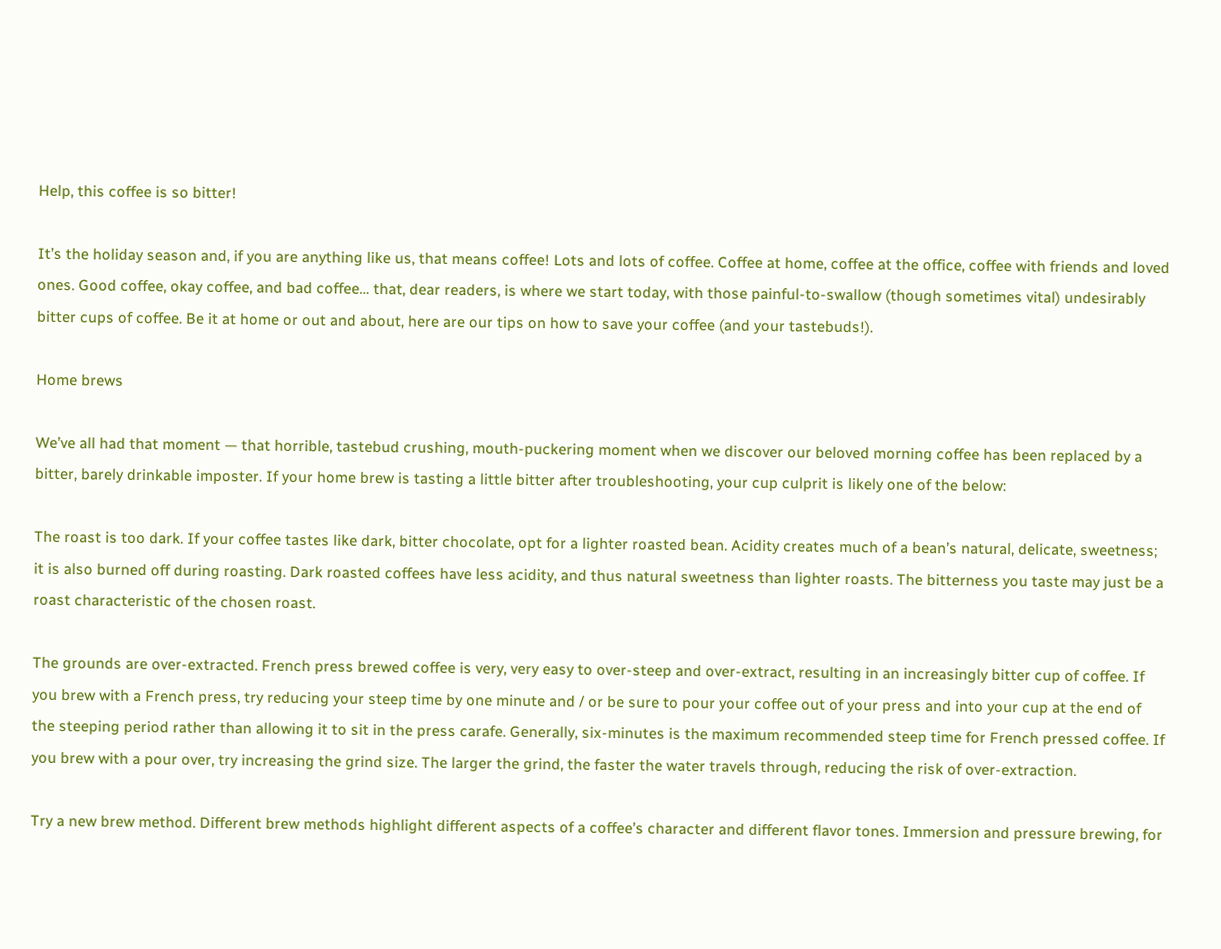Help, this coffee is so bitter!

It’s the holiday season and, if you are anything like us, that means coffee! Lots and lots of coffee. Coffee at home, coffee at the office, coffee with friends and loved ones. Good coffee, okay coffee, and bad coffee… that, dear readers, is where we start today, with those painful-to-swallow (though sometimes vital) undesirably bitter cups of coffee. Be it at home or out and about, here are our tips on how to save your coffee (and your tastebuds!).

Home brews

We’ve all had that moment — that horrible, tastebud crushing, mouth-puckering moment when we discover our beloved morning coffee has been replaced by a bitter, barely drinkable imposter. If your home brew is tasting a little bitter after troubleshooting, your cup culprit is likely one of the below:

The roast is too dark. If your coffee tastes like dark, bitter chocolate, opt for a lighter roasted bean. Acidity creates much of a bean’s natural, delicate, sweetness; it is also burned off during roasting. Dark roasted coffees have less acidity, and thus natural sweetness than lighter roasts. The bitterness you taste may just be a roast characteristic of the chosen roast.

The grounds are over-extracted. French press brewed coffee is very, very easy to over-steep and over-extract, resulting in an increasingly bitter cup of coffee. If you brew with a French press, try reducing your steep time by one minute and / or be sure to pour your coffee out of your press and into your cup at the end of the steeping period rather than allowing it to sit in the press carafe. Generally, six-minutes is the maximum recommended steep time for French pressed coffee. If you brew with a pour over, try increasing the grind size. The larger the grind, the faster the water travels through, reducing the risk of over-extraction.

Try a new brew method. Different brew methods highlight different aspects of a coffee’s character and different flavor tones. Immersion and pressure brewing, for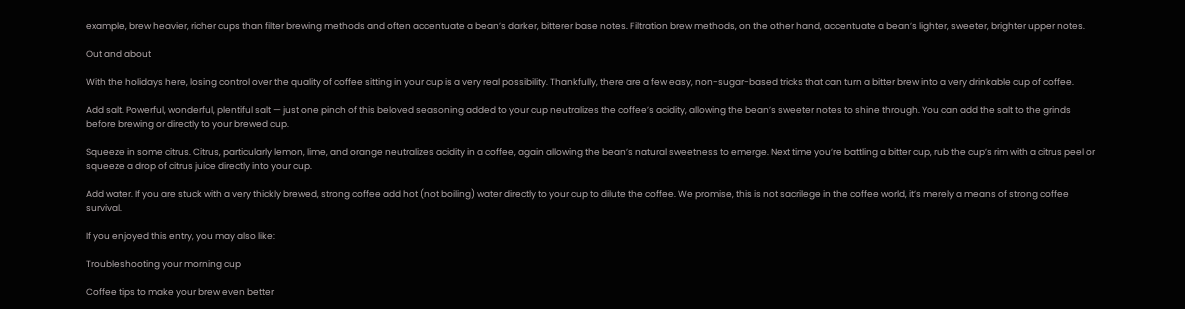example, brew heavier, richer cups than filter brewing methods and often accentuate a bean’s darker, bitterer base notes. Filtration brew methods, on the other hand, accentuate a bean’s lighter, sweeter, brighter upper notes.

Out and about

With the holidays here, losing control over the quality of coffee sitting in your cup is a very real possibility. Thankfully, there are a few easy, non-sugar-based tricks that can turn a bitter brew into a very drinkable cup of coffee.

Add salt. Powerful, wonderful, plentiful salt — just one pinch of this beloved seasoning added to your cup neutralizes the coffee’s acidity, allowing the bean’s sweeter notes to shine through. You can add the salt to the grinds before brewing or directly to your brewed cup.

Squeeze in some citrus. Citrus, particularly lemon, lime, and orange neutralizes acidity in a coffee, again allowing the bean’s natural sweetness to emerge. Next time you’re battling a bitter cup, rub the cup’s rim with a citrus peel or squeeze a drop of citrus juice directly into your cup.

Add water. If you are stuck with a very thickly brewed, strong coffee add hot (not boiling) water directly to your cup to dilute the coffee. We promise, this is not sacrilege in the coffee world, it’s merely a means of strong coffee survival.

If you enjoyed this entry, you may also like:

Troubleshooting your morning cup

Coffee tips to make your brew even better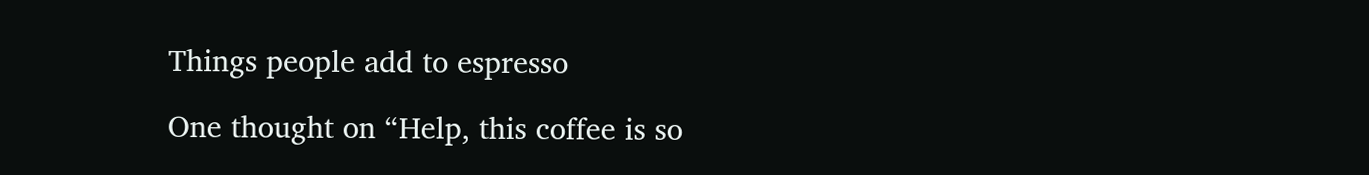Things people add to espresso

One thought on “Help, this coffee is so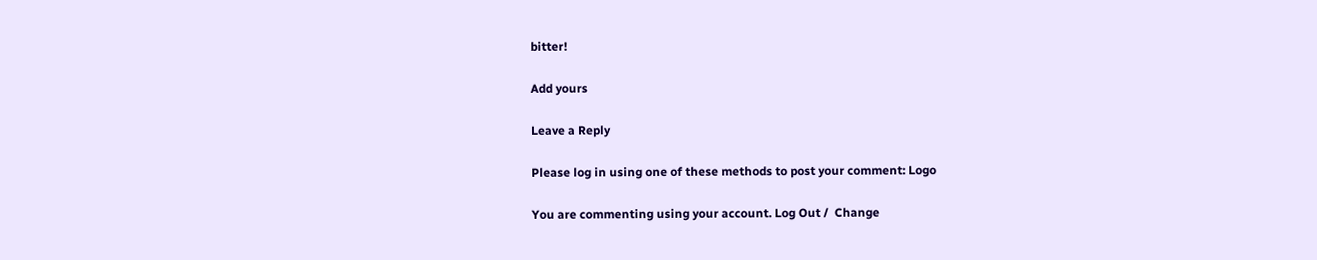bitter!

Add yours

Leave a Reply

Please log in using one of these methods to post your comment: Logo

You are commenting using your account. Log Out /  Change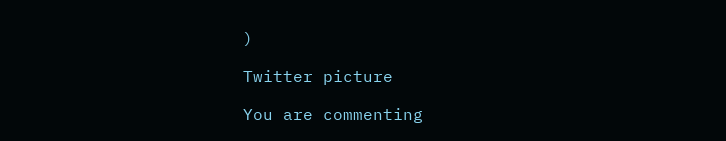)

Twitter picture

You are commenting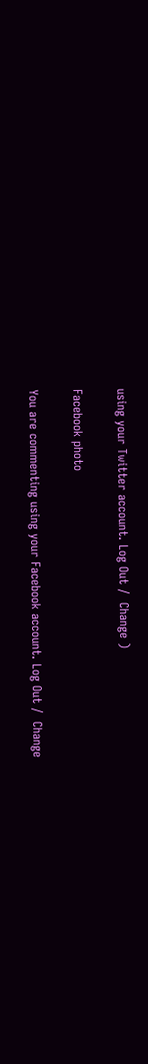using your Twitter account. Log Out /  Change )

Facebook photo

You are commenting using your Facebook account. Log Out /  Change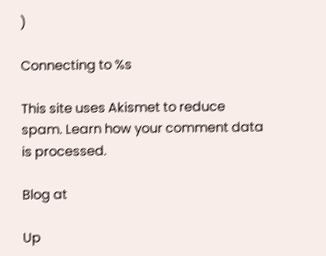)

Connecting to %s

This site uses Akismet to reduce spam. Learn how your comment data is processed.

Blog at

Up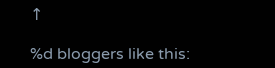↑

%d bloggers like this: